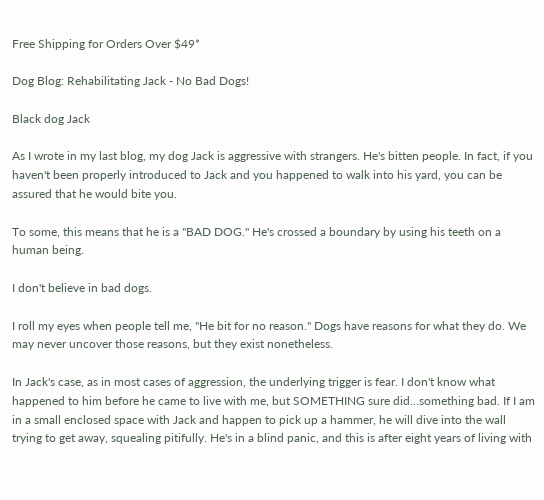Free Shipping for Orders Over $49*

Dog Blog: Rehabilitating Jack - No Bad Dogs!

Black dog Jack

As I wrote in my last blog, my dog Jack is aggressive with strangers. He's bitten people. In fact, if you haven't been properly introduced to Jack and you happened to walk into his yard, you can be assured that he would bite you.

To some, this means that he is a "BAD DOG." He's crossed a boundary by using his teeth on a human being.

I don't believe in bad dogs.

I roll my eyes when people tell me, "He bit for no reason." Dogs have reasons for what they do. We may never uncover those reasons, but they exist nonetheless.

In Jack's case, as in most cases of aggression, the underlying trigger is fear. I don't know what happened to him before he came to live with me, but SOMETHING sure did...something bad. If I am in a small enclosed space with Jack and happen to pick up a hammer, he will dive into the wall trying to get away, squealing pitifully. He's in a blind panic, and this is after eight years of living with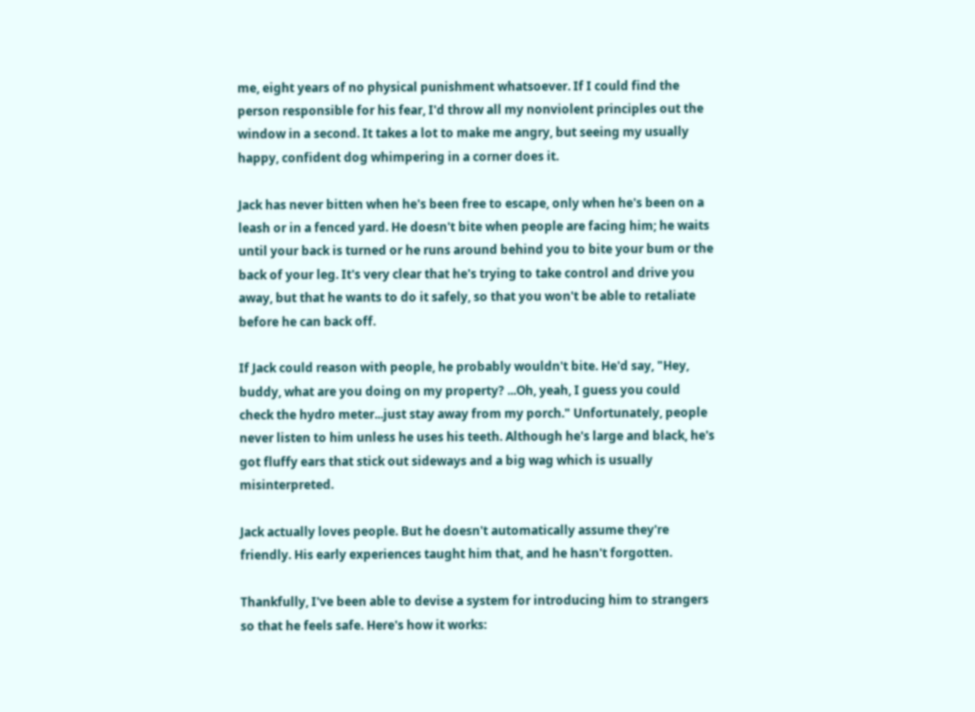me, eight years of no physical punishment whatsoever. If I could find the person responsible for his fear, I'd throw all my nonviolent principles out the window in a second. It takes a lot to make me angry, but seeing my usually happy, confident dog whimpering in a corner does it.

Jack has never bitten when he's been free to escape, only when he's been on a leash or in a fenced yard. He doesn't bite when people are facing him; he waits until your back is turned or he runs around behind you to bite your bum or the back of your leg. It's very clear that he's trying to take control and drive you away, but that he wants to do it safely, so that you won't be able to retaliate before he can back off.

If Jack could reason with people, he probably wouldn't bite. He'd say, "Hey, buddy, what are you doing on my property? ...Oh, yeah, I guess you could check the hydro meter...just stay away from my porch." Unfortunately, people never listen to him unless he uses his teeth. Although he's large and black, he's got fluffy ears that stick out sideways and a big wag which is usually misinterpreted.

Jack actually loves people. But he doesn't automatically assume they're friendly. His early experiences taught him that, and he hasn't forgotten.

Thankfully, I've been able to devise a system for introducing him to strangers so that he feels safe. Here's how it works: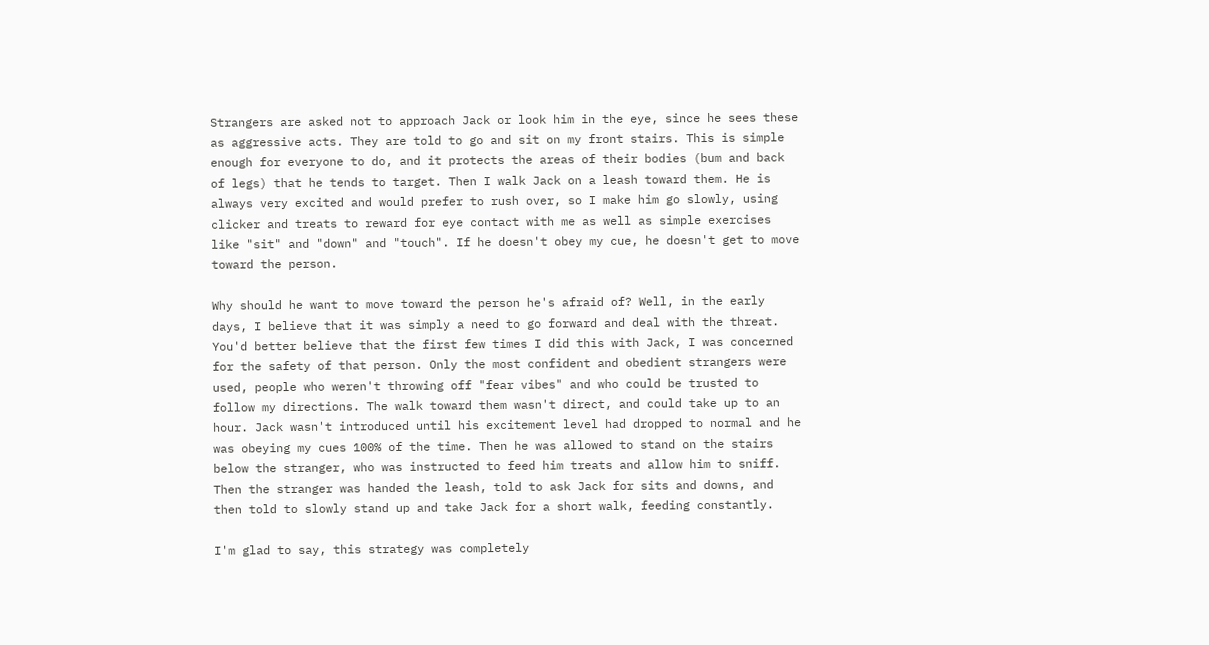Strangers are asked not to approach Jack or look him in the eye, since he sees these as aggressive acts. They are told to go and sit on my front stairs. This is simple enough for everyone to do, and it protects the areas of their bodies (bum and back of legs) that he tends to target. Then I walk Jack on a leash toward them. He is always very excited and would prefer to rush over, so I make him go slowly, using clicker and treats to reward for eye contact with me as well as simple exercises like "sit" and "down" and "touch". If he doesn't obey my cue, he doesn't get to move toward the person.

Why should he want to move toward the person he's afraid of? Well, in the early days, I believe that it was simply a need to go forward and deal with the threat. You'd better believe that the first few times I did this with Jack, I was concerned for the safety of that person. Only the most confident and obedient strangers were used, people who weren't throwing off "fear vibes" and who could be trusted to follow my directions. The walk toward them wasn't direct, and could take up to an hour. Jack wasn't introduced until his excitement level had dropped to normal and he was obeying my cues 100% of the time. Then he was allowed to stand on the stairs below the stranger, who was instructed to feed him treats and allow him to sniff. Then the stranger was handed the leash, told to ask Jack for sits and downs, and then told to slowly stand up and take Jack for a short walk, feeding constantly.

I'm glad to say, this strategy was completely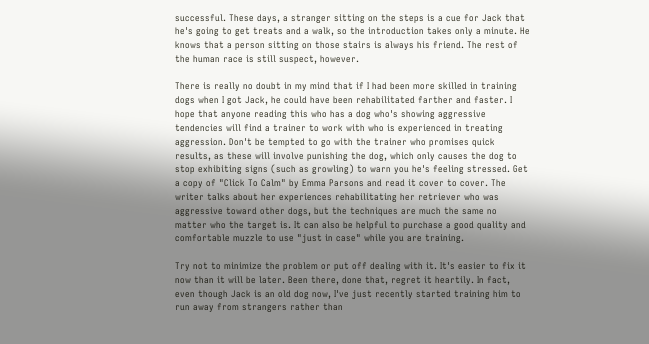successful. These days, a stranger sitting on the steps is a cue for Jack that he's going to get treats and a walk, so the introduction takes only a minute. He knows that a person sitting on those stairs is always his friend. The rest of the human race is still suspect, however.

There is really no doubt in my mind that if I had been more skilled in training dogs when I got Jack, he could have been rehabilitated farther and faster. I hope that anyone reading this who has a dog who's showing aggressive tendencies will find a trainer to work with who is experienced in treating aggression. Don't be tempted to go with the trainer who promises quick results, as these will involve punishing the dog, which only causes the dog to stop exhibiting signs (such as growling) to warn you he's feeling stressed. Get a copy of "Click To Calm" by Emma Parsons and read it cover to cover. The writer talks about her experiences rehabilitating her retriever who was aggressive toward other dogs, but the techniques are much the same no matter who the target is. It can also be helpful to purchase a good quality and comfortable muzzle to use "just in case" while you are training.

Try not to minimize the problem or put off dealing with it. It's easier to fix it now than it will be later. Been there, done that, regret it heartily. In fact, even though Jack is an old dog now, I've just recently started training him to run away from strangers rather than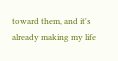toward them, and it's already making my life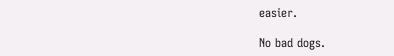easier.

No bad dogs.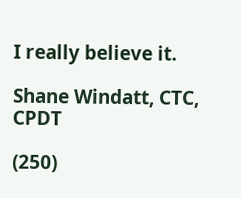I really believe it.

Shane Windatt, CTC, CPDT

(250)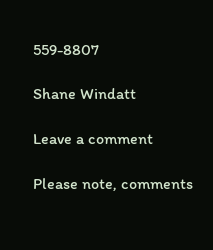559-8807

Shane Windatt

Leave a comment

Please note, comments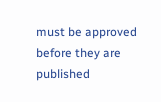must be approved before they are published